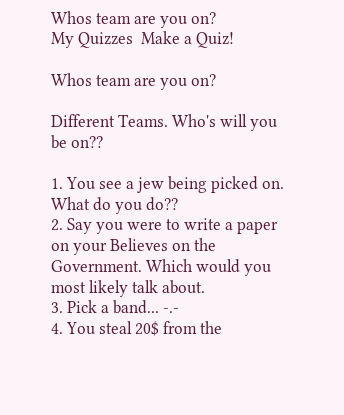Whos team are you on?
My Quizzes  Make a Quiz!

Whos team are you on?

Different Teams. Who's will you be on??

1. You see a jew being picked on. What do you do??
2. Say you were to write a paper on your Believes on the Government. Which would you most likely talk about.
3. Pick a band... -.-
4. You steal 20$ from the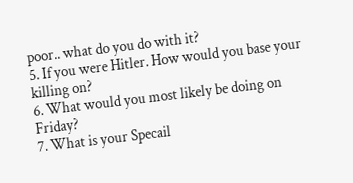poor.. what do you do with it?
5. If you were Hitler. How would you base your killing on?
6. What would you most likely be doing on Friday?
7. What is your Specail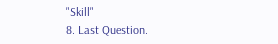"Skill"
8. Last Question.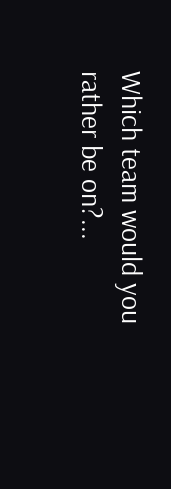Which team would you rather be on?...